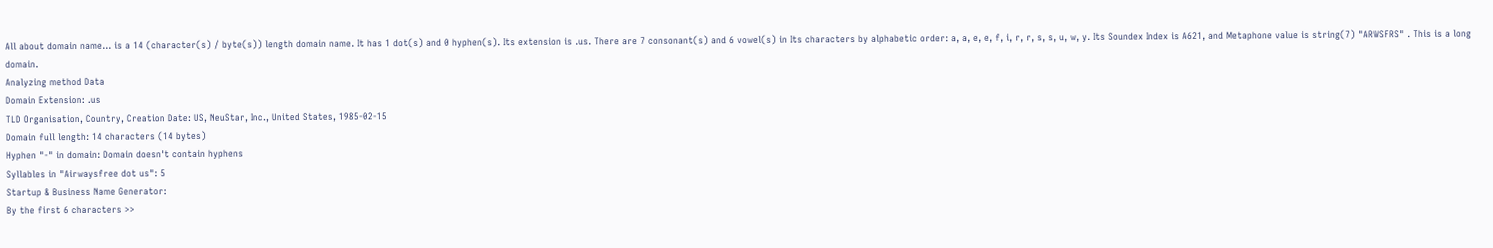All about domain name... is a 14 (character(s) / byte(s)) length domain name. It has 1 dot(s) and 0 hyphen(s). Its extension is .us. There are 7 consonant(s) and 6 vowel(s) in Its characters by alphabetic order: a, a, e, e, f, i, r, r, s, s, u, w, y. Its Soundex Index is A621, and Metaphone value is string(7) "ARWSFRS" . This is a long domain.
Analyzing method Data
Domain Extension: .us
TLD Organisation, Country, Creation Date: US, NeuStar, Inc., United States, 1985-02-15
Domain full length: 14 characters (14 bytes)
Hyphen "-" in domain: Domain doesn't contain hyphens
Syllables in "Airwaysfree dot us": 5
Startup & Business Name Generator:
By the first 6 characters >>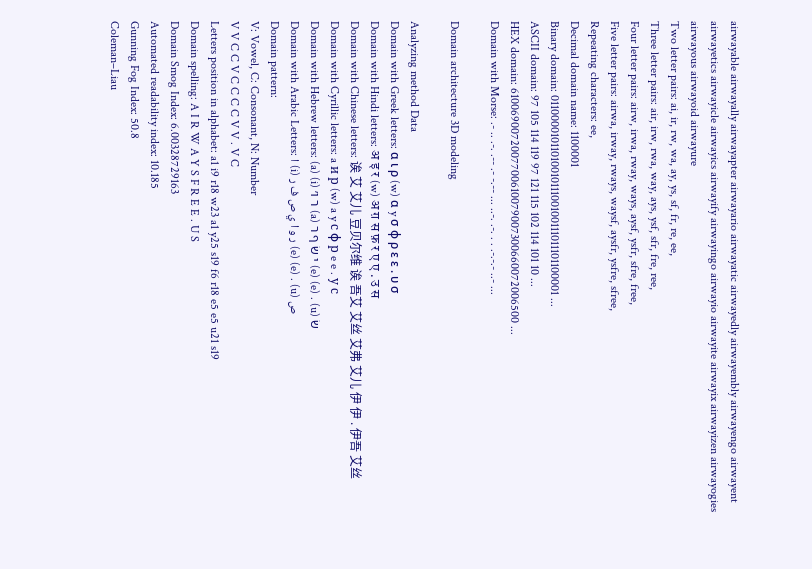airwayable airwayally airwayapter airwayario airwayatic airwayedly airwayembly airwayengo airwayent airwayetics airwayicle airwayics airwayify airwayingo airwayio airwayite airwayix airwayizen airwayogies airwayous airwayoid airwayure
Two letter pairs: ai, ir, rw, wa, ay, ys, sf, fr, re, ee,
Three letter pairs: air, irw, rwa, way, ays, ysf, sfr, fre, ree,
Four letter pairs: airw, irwa, rway, ways, aysf, ysfr, sfre, free,
Five letter pairs: airwa, irway, rways, waysf, aysfr, ysfre, sfree,
Repeating characters: ee,
Decimal domain name: 1100001
Binary domain: 0110000101101001011100100111011101100001 ...
ASCII domain: 97 105 114 119 97 121 115 102 114 101 10 ...
HEX domain: 6100690072007700610079007300660072006500 ...
Domain with Morse: .- .. .-. .-- .- -.-- ... ..-. .-. . . .-.-.- ..- ...

Domain architecture 3D modeling

Analyzing method Data
Domain with Greek letters: α ι ρ (w) α y σ φ ρ ε ε . υ σ
Domain with Hindi letters: अ इ र (w) अ ग़ स फ़ र ए ए . उ स
Domain with Chinese letters: 诶 艾 艾儿 豆贝尔维 诶 吾艾 艾丝 艾弗 艾儿 伊 伊 . 伊吾 艾丝
Domain with Cyrillic letters: a и р (w) a y с φ р e e . у с
Domain with Hebrew letters: (a) (i) ר ו׳ (a) י שׂ ף ר (e) (e) . (u) שׂ
Domain with Arabic Letters: ا (i) ر و ا ي ص ف ر (e) (e) . (u) ص
Domain pattern:
V: Vowel, C: Consonant, N: Number
V V C C V C C C C V V . V C
Letters position in alphabet: a1 i9 r18 w23 a1 y25 s19 f6 r18 e5 e5 u21 s19
Domain spelling: A I R W A Y S F R E E . U S
Domain Smog Index: 6.00328729163
Automated readability index: 10.185
Gunning Fog Index: 50.8
Coleman–Liau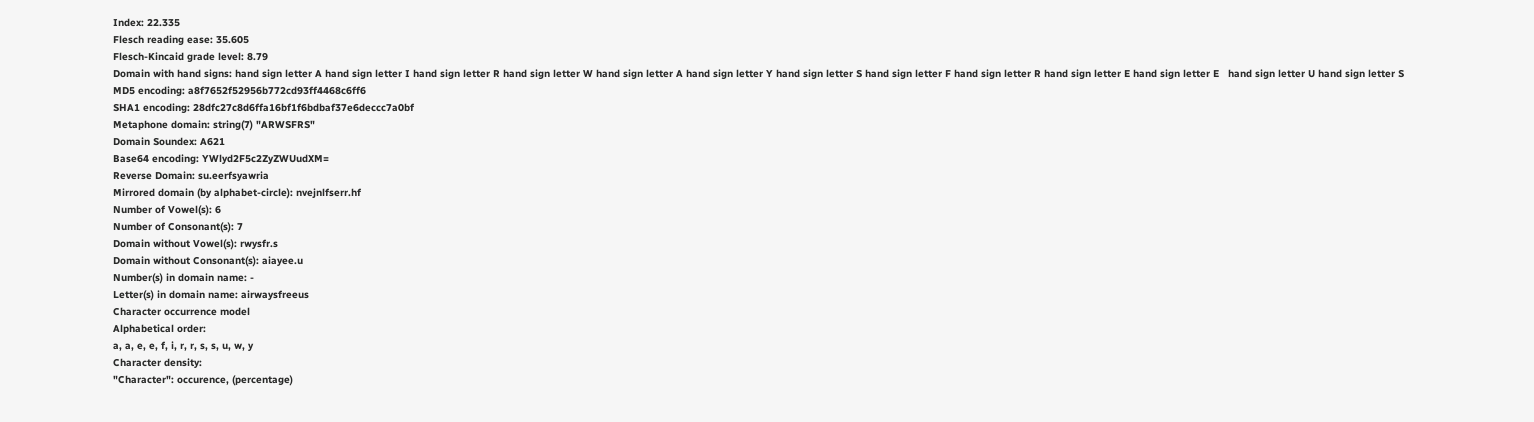Index: 22.335
Flesch reading ease: 35.605
Flesch-Kincaid grade level: 8.79
Domain with hand signs: hand sign letter A hand sign letter I hand sign letter R hand sign letter W hand sign letter A hand sign letter Y hand sign letter S hand sign letter F hand sign letter R hand sign letter E hand sign letter E   hand sign letter U hand sign letter S
MD5 encoding: a8f7652f52956b772cd93ff4468c6ff6
SHA1 encoding: 28dfc27c8d6ffa16bf1f6bdbaf37e6deccc7a0bf
Metaphone domain: string(7) "ARWSFRS"
Domain Soundex: A621
Base64 encoding: YWlyd2F5c2ZyZWUudXM=
Reverse Domain: su.eerfsyawria
Mirrored domain (by alphabet-circle): nvejnlfserr.hf
Number of Vowel(s): 6
Number of Consonant(s): 7
Domain without Vowel(s): rwysfr.s
Domain without Consonant(s): aiayee.u
Number(s) in domain name: -
Letter(s) in domain name: airwaysfreeus
Character occurrence model
Alphabetical order:
a, a, e, e, f, i, r, r, s, s, u, w, y
Character density:
"Character": occurence, (percentage)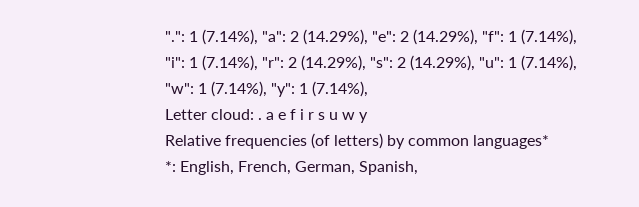".": 1 (7.14%), "a": 2 (14.29%), "e": 2 (14.29%), "f": 1 (7.14%), "i": 1 (7.14%), "r": 2 (14.29%), "s": 2 (14.29%), "u": 1 (7.14%), "w": 1 (7.14%), "y": 1 (7.14%),
Letter cloud: . a e f i r s u w y
Relative frequencies (of letters) by common languages*
*: English, French, German, Spanish,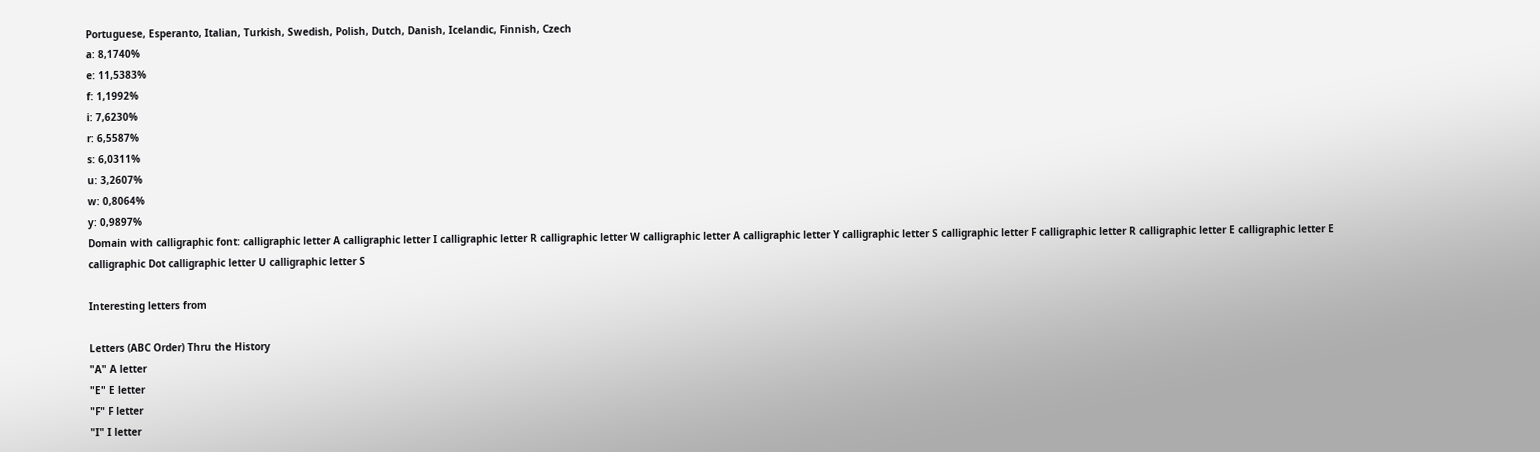Portuguese, Esperanto, Italian, Turkish, Swedish, Polish, Dutch, Danish, Icelandic, Finnish, Czech
a: 8,1740%
e: 11,5383%
f: 1,1992%
i: 7,6230%
r: 6,5587%
s: 6,0311%
u: 3,2607%
w: 0,8064%
y: 0,9897%
Domain with calligraphic font: calligraphic letter A calligraphic letter I calligraphic letter R calligraphic letter W calligraphic letter A calligraphic letter Y calligraphic letter S calligraphic letter F calligraphic letter R calligraphic letter E calligraphic letter E calligraphic Dot calligraphic letter U calligraphic letter S

Interesting letters from

Letters (ABC Order) Thru the History
"A" A letter
"E" E letter
"F" F letter
"I" I letter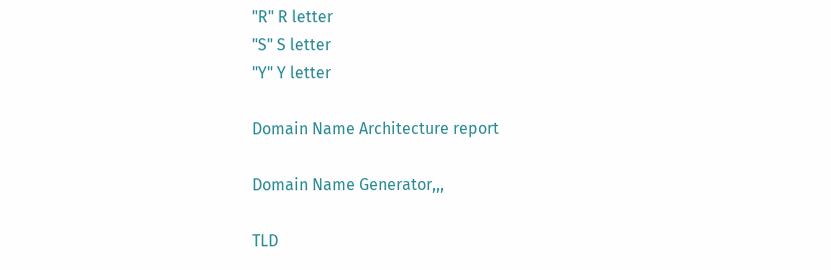"R" R letter
"S" S letter
"Y" Y letter

Domain Name Architecture report

Domain Name Generator,,,

TLD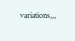variations,,,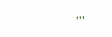,,,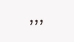,,,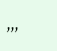,,,